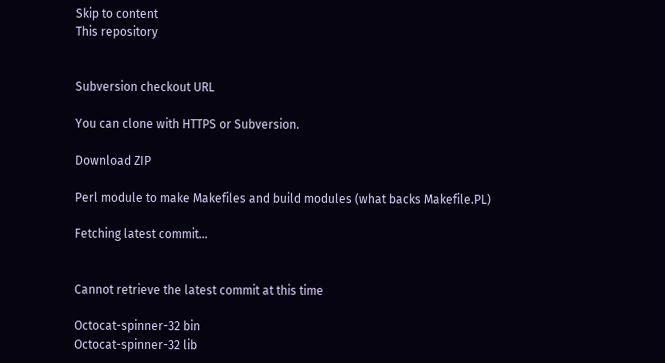Skip to content
This repository


Subversion checkout URL

You can clone with HTTPS or Subversion.

Download ZIP

Perl module to make Makefiles and build modules (what backs Makefile.PL)

Fetching latest commit…


Cannot retrieve the latest commit at this time

Octocat-spinner-32 bin
Octocat-spinner-32 lib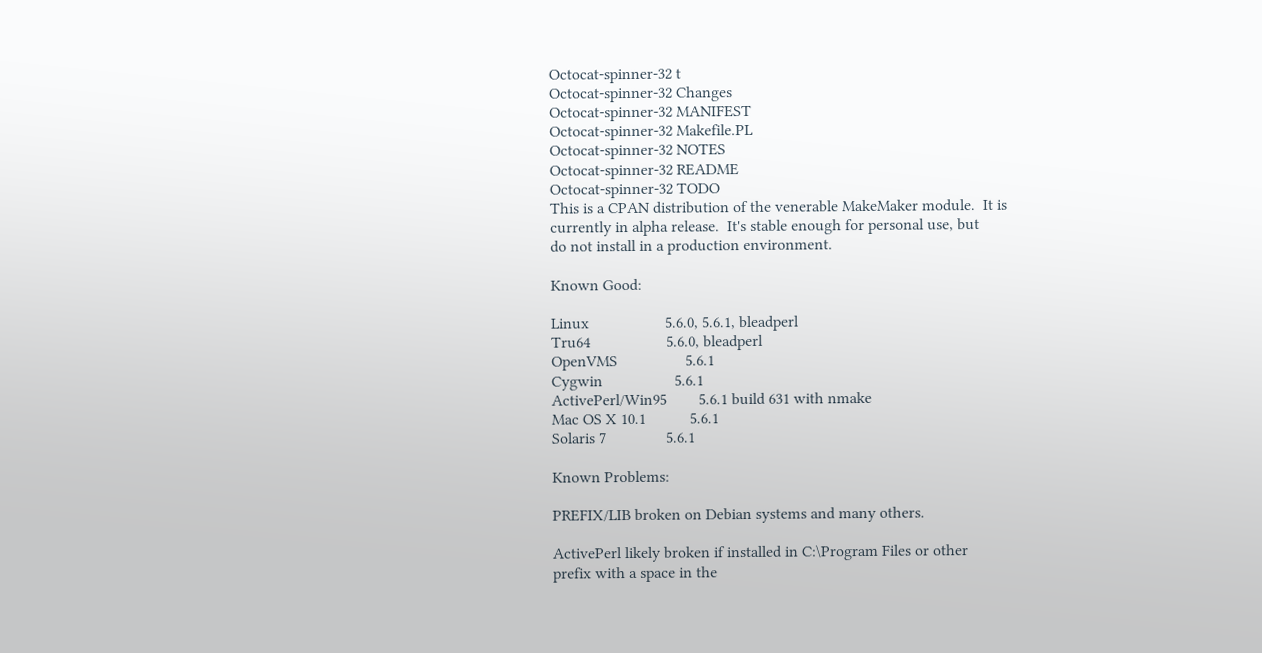Octocat-spinner-32 t
Octocat-spinner-32 Changes
Octocat-spinner-32 MANIFEST
Octocat-spinner-32 Makefile.PL
Octocat-spinner-32 NOTES
Octocat-spinner-32 README
Octocat-spinner-32 TODO
This is a CPAN distribution of the venerable MakeMaker module.  It is
currently in alpha release.  It's stable enough for personal use, but
do not install in a production environment.

Known Good:

Linux                   5.6.0, 5.6.1, bleadperl
Tru64                   5.6.0, bleadperl
OpenVMS                 5.6.1
Cygwin                  5.6.1
ActivePerl/Win95        5.6.1 build 631 with nmake
Mac OS X 10.1           5.6.1
Solaris 7               5.6.1

Known Problems:

PREFIX/LIB broken on Debian systems and many others.

ActivePerl likely broken if installed in C:\Program Files or other
prefix with a space in the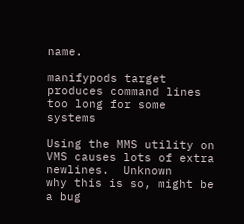name.

manifypods target produces command lines too long for some systems

Using the MMS utility on VMS causes lots of extra newlines.  Unknown
why this is so, might be a bug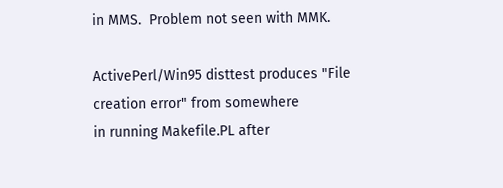in MMS.  Problem not seen with MMK.

ActivePerl/Win95 disttest produces "File creation error" from somewhere
in running Makefile.PL after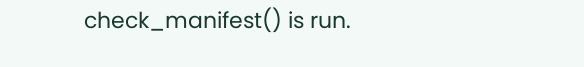check_manifest() is run.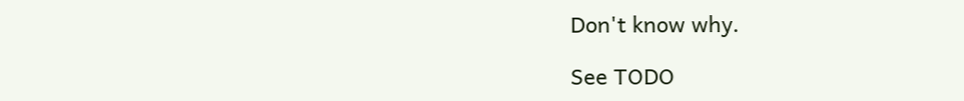Don't know why.

See TODO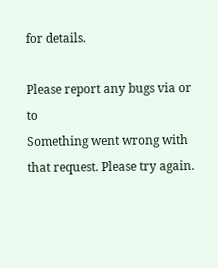for details.

Please report any bugs via or to
Something went wrong with that request. Please try again.